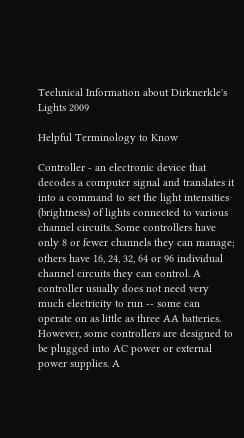Technical Information about Dirknerkle's Lights 2009

Helpful Terminology to Know

Controller - an electronic device that decodes a computer signal and translates it into a command to set the light intensities (brightness) of lights connected to various channel circuits. Some controllers have only 8 or fewer channels they can manage; others have 16, 24, 32, 64 or 96 individual channel circuits they can control. A controller usually does not need very much electricity to run -- some can operate on as little as three AA batteries. However, some controllers are designed to be plugged into AC power or external power supplies. A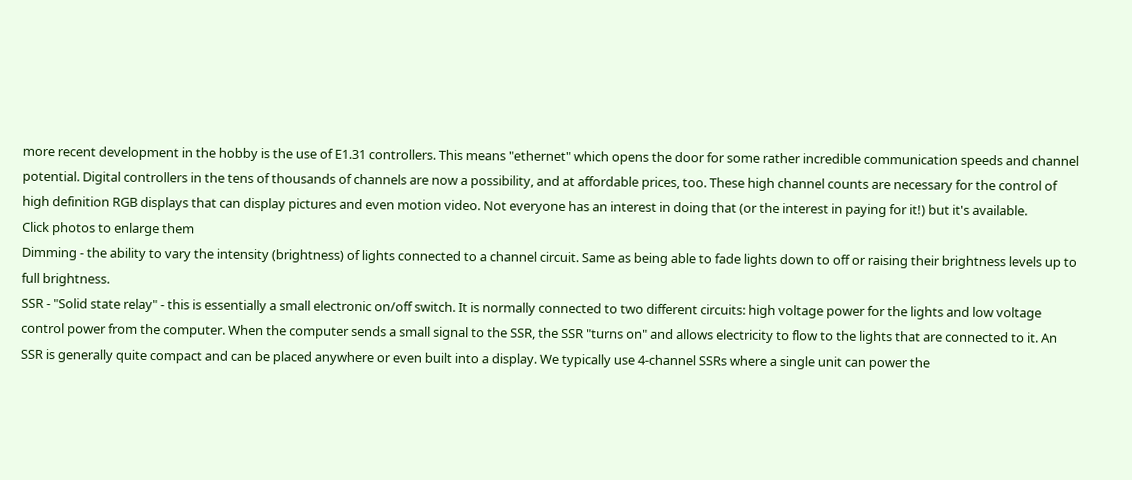more recent development in the hobby is the use of E1.31 controllers. This means "ethernet" which opens the door for some rather incredible communication speeds and channel potential. Digital controllers in the tens of thousands of channels are now a possibility, and at affordable prices, too. These high channel counts are necessary for the control of high definition RGB displays that can display pictures and even motion video. Not everyone has an interest in doing that (or the interest in paying for it!) but it's available.
Click photos to enlarge them
Dimming - the ability to vary the intensity (brightness) of lights connected to a channel circuit. Same as being able to fade lights down to off or raising their brightness levels up to full brightness.
SSR - "Solid state relay" - this is essentially a small electronic on/off switch. It is normally connected to two different circuits: high voltage power for the lights and low voltage control power from the computer. When the computer sends a small signal to the SSR, the SSR "turns on" and allows electricity to flow to the lights that are connected to it. An SSR is generally quite compact and can be placed anywhere or even built into a display. We typically use 4-channel SSRs where a single unit can power the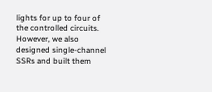lights for up to four of the controlled circuits. However, we also designed single-channel SSRs and built them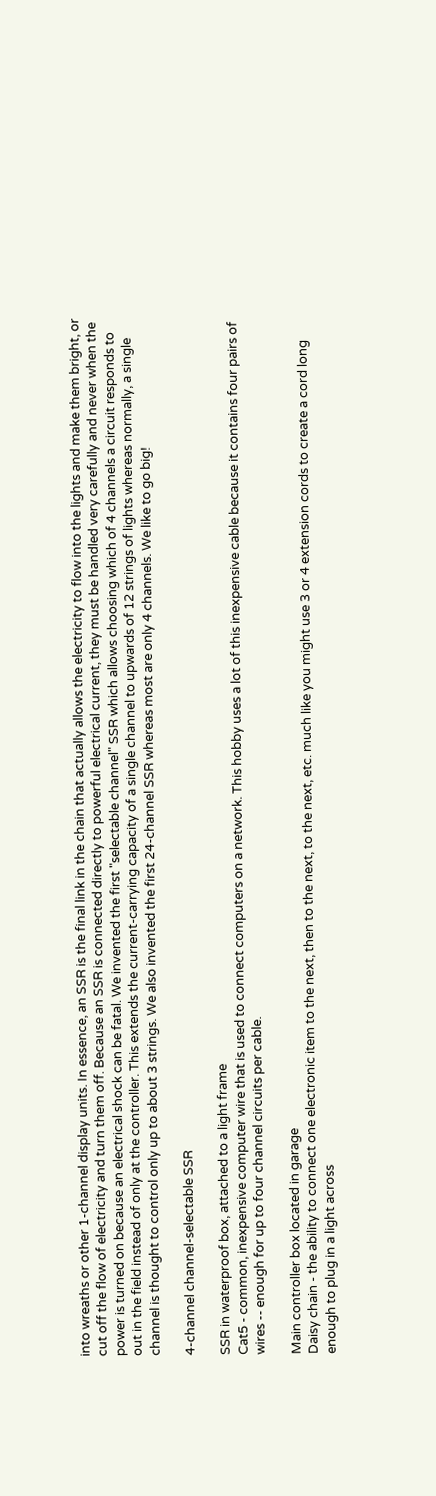into wreaths or other 1-channel display units. In essence, an SSR is the final link in the chain that actually allows the electricity to flow into the lights and make them bright, or cut off the flow of electricity and turn them off. Because an SSR is connected directly to powerful electrical current, they must be handled very carefully and never when the power is turned on because an electrical shock can be fatal. We invented the first "selectable channel" SSR which allows choosing which of 4 channels a circuit responds to out in the field instead of only at the controller. This extends the current-carrying capacity of a single channel to upwards of 12 strings of lights whereas normally, a single channel is thought to control only up to about 3 strings. We also invented the first 24-channel SSR whereas most are only 4 channels. We like to go big!

4-channel channel-selectable SSR

SSR in waterproof box, attached to a light frame
Cat5 - common, inexpensive computer wire that is used to connect computers on a network. This hobby uses a lot of this inexpensive cable because it contains four pairs of wires -- enough for up to four channel circuits per cable.

Main controller box located in garage
Daisy chain - the ability to connect one electronic item to the next, then to the next, to the next, etc. much like you might use 3 or 4 extension cords to create a cord long enough to plug in a light across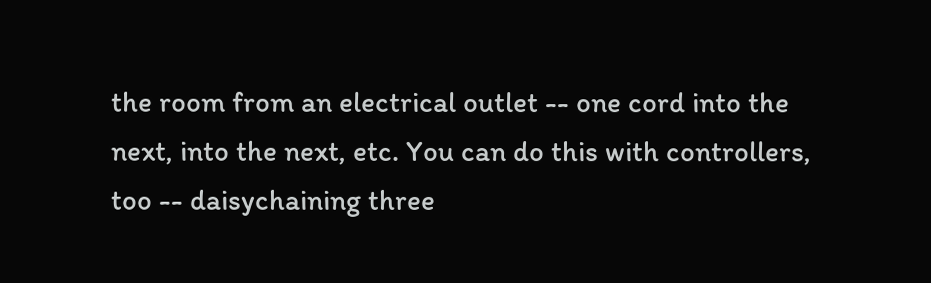the room from an electrical outlet -- one cord into the next, into the next, etc. You can do this with controllers, too -- daisychaining three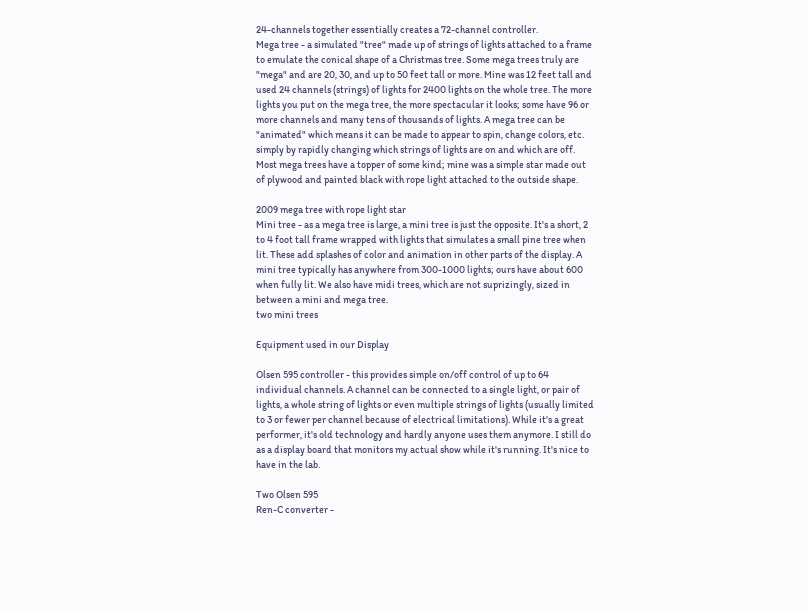24-channels together essentially creates a 72-channel controller.
Mega tree - a simulated "tree" made up of strings of lights attached to a frame to emulate the conical shape of a Christmas tree. Some mega trees truly are "mega" and are 20, 30, and up to 50 feet tall or more. Mine was 12 feet tall and used 24 channels (strings) of lights for 2400 lights on the whole tree. The more lights you put on the mega tree, the more spectacular it looks; some have 96 or more channels and many tens of thousands of lights. A mega tree can be "animated" which means it can be made to appear to spin, change colors, etc. simply by rapidly changing which strings of lights are on and which are off. Most mega trees have a topper of some kind; mine was a simple star made out of plywood and painted black with rope light attached to the outside shape.

2009 mega tree with rope light star
Mini tree - as a mega tree is large, a mini tree is just the opposite. It's a short, 2 to 4 foot tall frame wrapped with lights that simulates a small pine tree when lit. These add splashes of color and animation in other parts of the display. A mini tree typically has anywhere from 300-1000 lights; ours have about 600 when fully lit. We also have midi trees, which are not suprizingly, sized in between a mini and mega tree.
two mini trees

Equipment used in our Display

Olsen 595 controller - this provides simple on/off control of up to 64 individual channels. A channel can be connected to a single light, or pair of lights, a whole string of lights or even multiple strings of lights (usually limited to 3 or fewer per channel because of electrical limitations). While it's a great performer, it's old technology and hardly anyone uses them anymore. I still do as a display board that monitors my actual show while it's running. It's nice to have in the lab.

Two Olsen 595
Ren-C converter -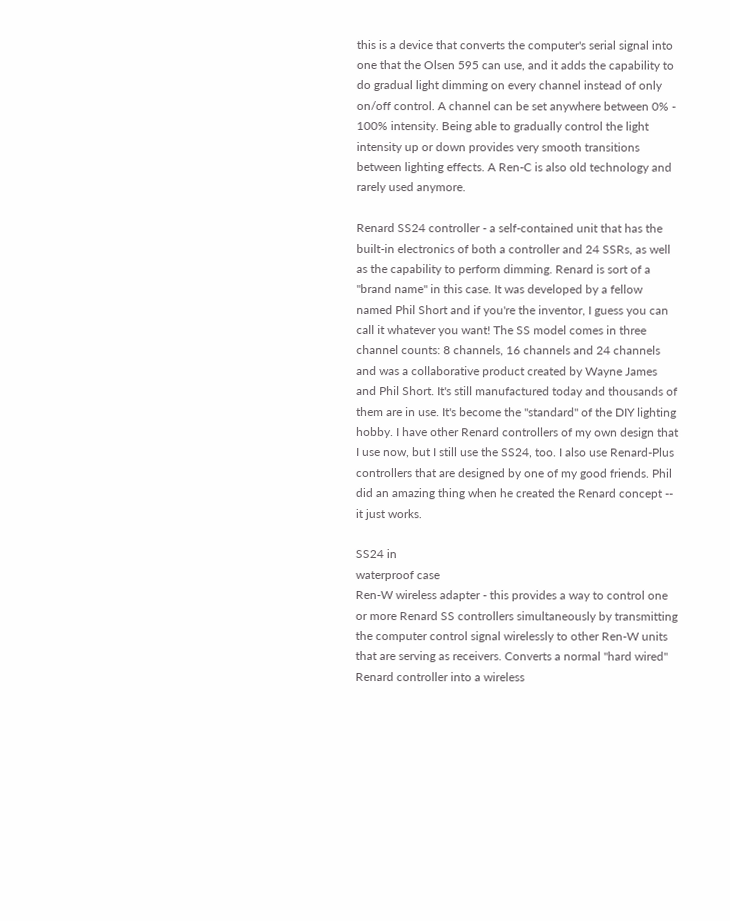this is a device that converts the computer's serial signal into one that the Olsen 595 can use, and it adds the capability to do gradual light dimming on every channel instead of only on/off control. A channel can be set anywhere between 0% - 100% intensity. Being able to gradually control the light intensity up or down provides very smooth transitions between lighting effects. A Ren-C is also old technology and rarely used anymore.

Renard SS24 controller - a self-contained unit that has the built-in electronics of both a controller and 24 SSRs, as well as the capability to perform dimming. Renard is sort of a "brand name" in this case. It was developed by a fellow named Phil Short and if you're the inventor, I guess you can call it whatever you want! The SS model comes in three channel counts: 8 channels, 16 channels and 24 channels and was a collaborative product created by Wayne James and Phil Short. It's still manufactured today and thousands of them are in use. It's become the "standard" of the DIY lighting hobby. I have other Renard controllers of my own design that I use now, but I still use the SS24, too. I also use Renard-Plus controllers that are designed by one of my good friends. Phil did an amazing thing when he created the Renard concept -- it just works.

SS24 in
waterproof case
Ren-W wireless adapter - this provides a way to control one or more Renard SS controllers simultaneously by transmitting the computer control signal wirelessly to other Ren-W units that are serving as receivers. Converts a normal "hard wired" Renard controller into a wireless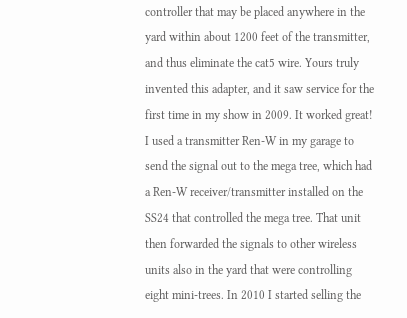controller that may be placed anywhere in the yard within about 1200 feet of the transmitter, and thus eliminate the cat5 wire. Yours truly invented this adapter, and it saw service for the first time in my show in 2009. It worked great! I used a transmitter Ren-W in my garage to send the signal out to the mega tree, which had a Ren-W receiver/transmitter installed on the SS24 that controlled the mega tree. That unit then forwarded the signals to other wireless units also in the yard that were controlling eight mini-trees. In 2010 I started selling the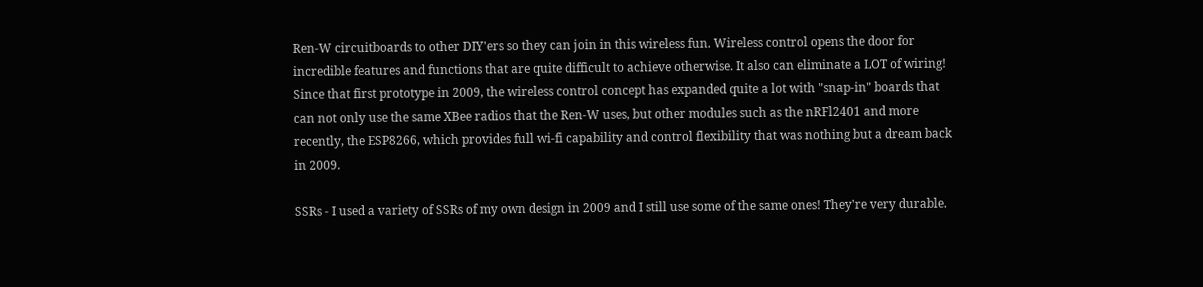Ren-W circuitboards to other DIY'ers so they can join in this wireless fun. Wireless control opens the door for incredible features and functions that are quite difficult to achieve otherwise. It also can eliminate a LOT of wiring! Since that first prototype in 2009, the wireless control concept has expanded quite a lot with "snap-in" boards that can not only use the same XBee radios that the Ren-W uses, but other modules such as the nRFl2401 and more recently, the ESP8266, which provides full wi-fi capability and control flexibility that was nothing but a dream back in 2009.

SSRs - I used a variety of SSRs of my own design in 2009 and I still use some of the same ones! They're very durable.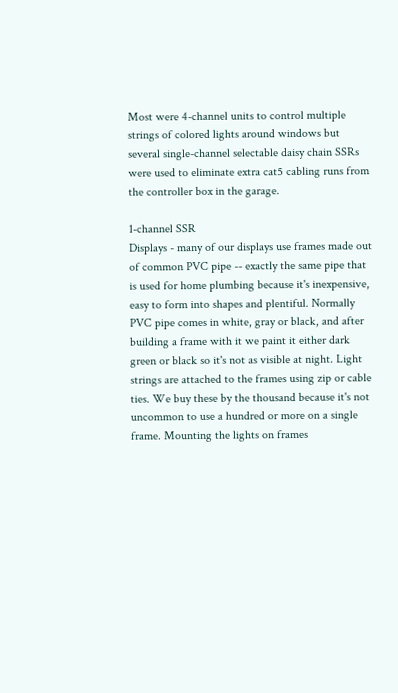Most were 4-channel units to control multiple strings of colored lights around windows but several single-channel selectable daisy chain SSRs were used to eliminate extra cat5 cabling runs from the controller box in the garage.

1-channel SSR
Displays - many of our displays use frames made out of common PVC pipe -- exactly the same pipe that is used for home plumbing because it's inexpensive, easy to form into shapes and plentiful. Normally PVC pipe comes in white, gray or black, and after building a frame with it we paint it either dark green or black so it's not as visible at night. Light strings are attached to the frames using zip or cable ties. We buy these by the thousand because it's not uncommon to use a hundred or more on a single frame. Mounting the lights on frames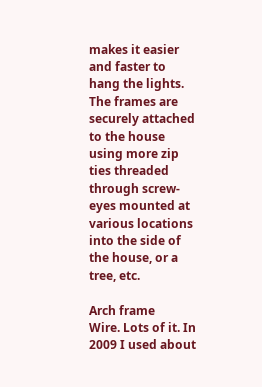makes it easier and faster to hang the lights. The frames are securely attached to the house using more zip ties threaded through screw-eyes mounted at various locations into the side of the house, or a tree, etc.

Arch frame
Wire. Lots of it. In 2009 I used about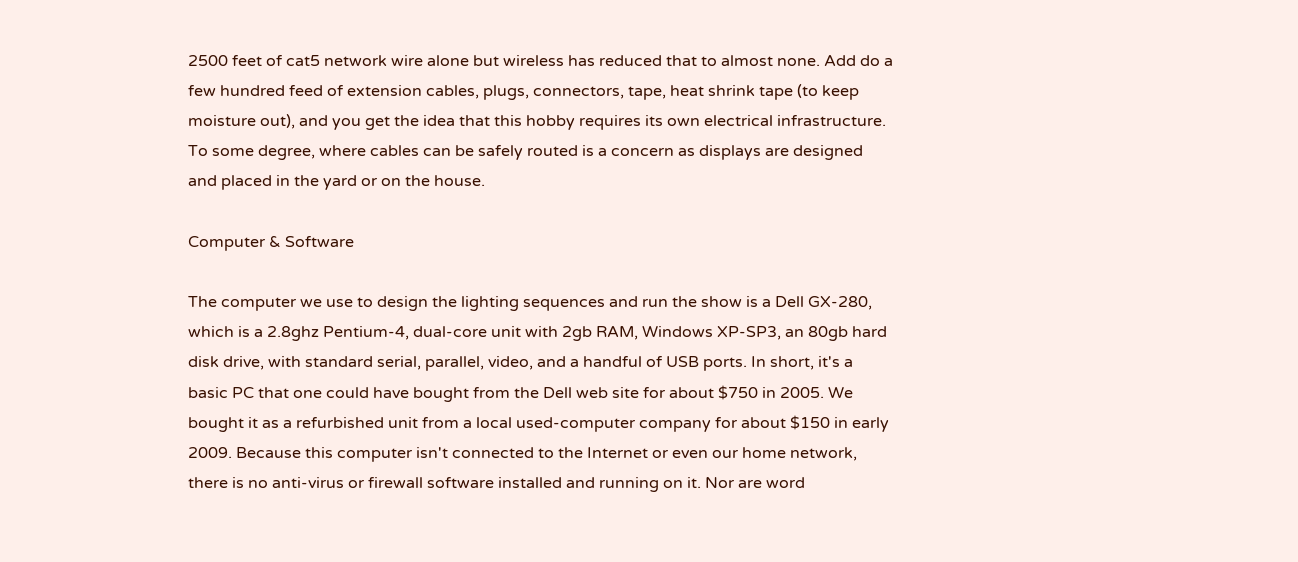2500 feet of cat5 network wire alone but wireless has reduced that to almost none. Add do a few hundred feed of extension cables, plugs, connectors, tape, heat shrink tape (to keep moisture out), and you get the idea that this hobby requires its own electrical infrastructure. To some degree, where cables can be safely routed is a concern as displays are designed and placed in the yard or on the house.

Computer & Software

The computer we use to design the lighting sequences and run the show is a Dell GX-280, which is a 2.8ghz Pentium-4, dual-core unit with 2gb RAM, Windows XP-SP3, an 80gb hard disk drive, with standard serial, parallel, video, and a handful of USB ports. In short, it's a basic PC that one could have bought from the Dell web site for about $750 in 2005. We bought it as a refurbished unit from a local used-computer company for about $150 in early 2009. Because this computer isn't connected to the Internet or even our home network, there is no anti-virus or firewall software installed and running on it. Nor are word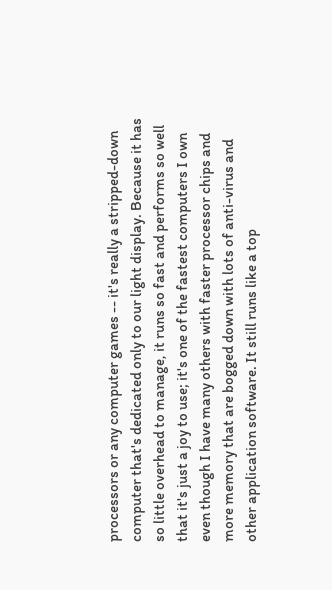processors or any computer games -- it's really a stripped-down computer that's dedicated only to our light display. Because it has so little overhead to manage, it runs so fast and performs so well that it's just a joy to use; it's one of the fastest computers I own even though I have many others with faster processor chips and more memory that are bogged down with lots of anti-virus and other application software. It still runs like a top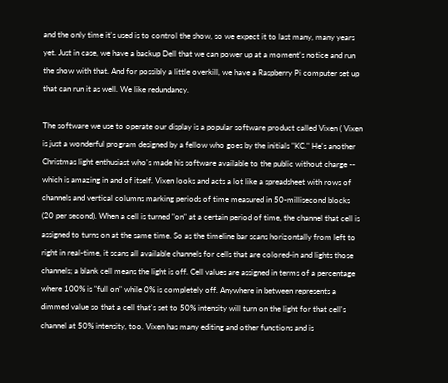and the only time it's used is to control the show, so we expect it to last many, many years yet. Just in case, we have a backup Dell that we can power up at a moment's notice and run the show with that. And for possibly a little overkill, we have a Raspberry Pi computer set up that can run it as well. We like redundancy.

The software we use to operate our display is a popular software product called Vixen ( Vixen is just a wonderful program designed by a fellow who goes by the initials "KC." He's another Christmas light enthusiast who's made his software available to the public without charge -- which is amazing in and of itself. Vixen looks and acts a lot like a spreadsheet with rows of channels and vertical columns marking periods of time measured in 50-millisecond blocks (20 per second). When a cell is turned "on" at a certain period of time, the channel that cell is assigned to turns on at the same time. So as the timeline bar scans horizontally from left to right in real-time, it scans all available channels for cells that are colored-in and lights those channels; a blank cell means the light is off. Cell values are assigned in terms of a percentage where 100% is "full on" while 0% is completely off. Anywhere in between represents a dimmed value so that a cell that's set to 50% intensity will turn on the light for that cell's channel at 50% intensity, too. Vixen has many editing and other functions and is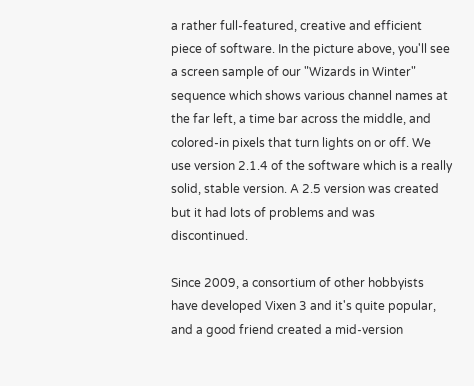a rather full-featured, creative and efficient piece of software. In the picture above, you'll see a screen sample of our "Wizards in Winter" sequence which shows various channel names at the far left, a time bar across the middle, and colored-in pixels that turn lights on or off. We use version 2.1.4 of the software which is a really solid, stable version. A 2.5 version was created but it had lots of problems and was discontinued.

Since 2009, a consortium of other hobbyists have developed Vixen 3 and it's quite popular, and a good friend created a mid-version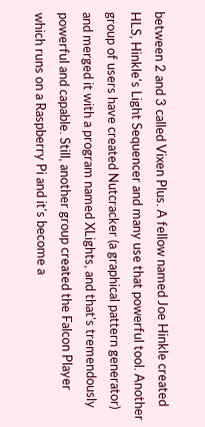between 2 and 3 called Vixen Plus. A fellow named Joe Hinkle created HLS, Hinkle's Light Sequencer and many use that powerful tool. Another group of users have created Nutcracker (a graphical pattern generator) and merged it with a program named XLights, and that's tremendously powerful and capable. Still, another group created the Falcon Player which runs on a Raspberry Pi and it's become a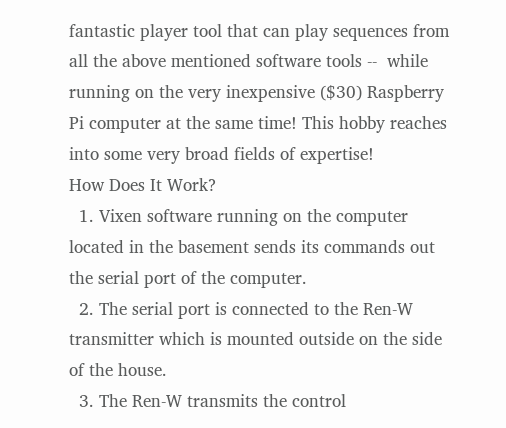fantastic player tool that can play sequences from all the above mentioned software tools --  while running on the very inexpensive ($30) Raspberry Pi computer at the same time! This hobby reaches into some very broad fields of expertise!
How Does It Work?
  1. Vixen software running on the computer located in the basement sends its commands out the serial port of the computer.
  2. The serial port is connected to the Ren-W transmitter which is mounted outside on the side of the house.
  3. The Ren-W transmits the control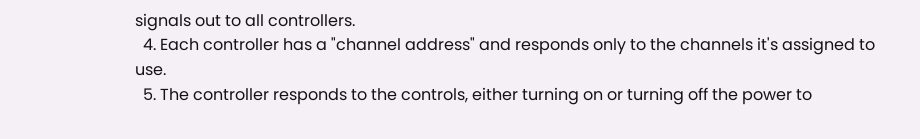signals out to all controllers.
  4. Each controller has a "channel address" and responds only to the channels it's assigned to use.
  5. The controller responds to the controls, either turning on or turning off the power to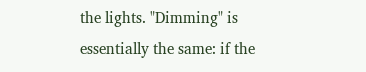the lights. "Dimming" is essentially the same: if the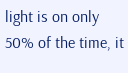light is on only 50% of the time, it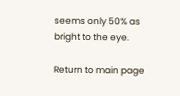seems only 50% as bright to the eye.

Return to main page